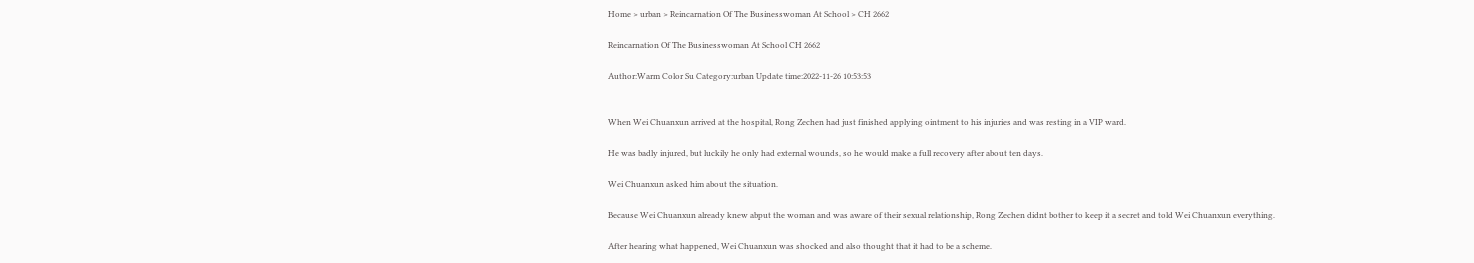Home > urban > Reincarnation Of The Businesswoman At School > CH 2662

Reincarnation Of The Businesswoman At School CH 2662

Author:Warm Color Su Category:urban Update time:2022-11-26 10:53:53


When Wei Chuanxun arrived at the hospital, Rong Zechen had just finished applying ointment to his injuries and was resting in a VIP ward.

He was badly injured, but luckily he only had external wounds, so he would make a full recovery after about ten days.

Wei Chuanxun asked him about the situation.

Because Wei Chuanxun already knew abput the woman and was aware of their sexual relationship, Rong Zechen didnt bother to keep it a secret and told Wei Chuanxun everything.

After hearing what happened, Wei Chuanxun was shocked and also thought that it had to be a scheme.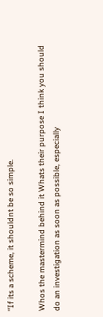“If its a scheme, it shouldnt be so simple.

Whos the mastermind behind it Whats their purpose I think you should do an investigation as soon as possible, especially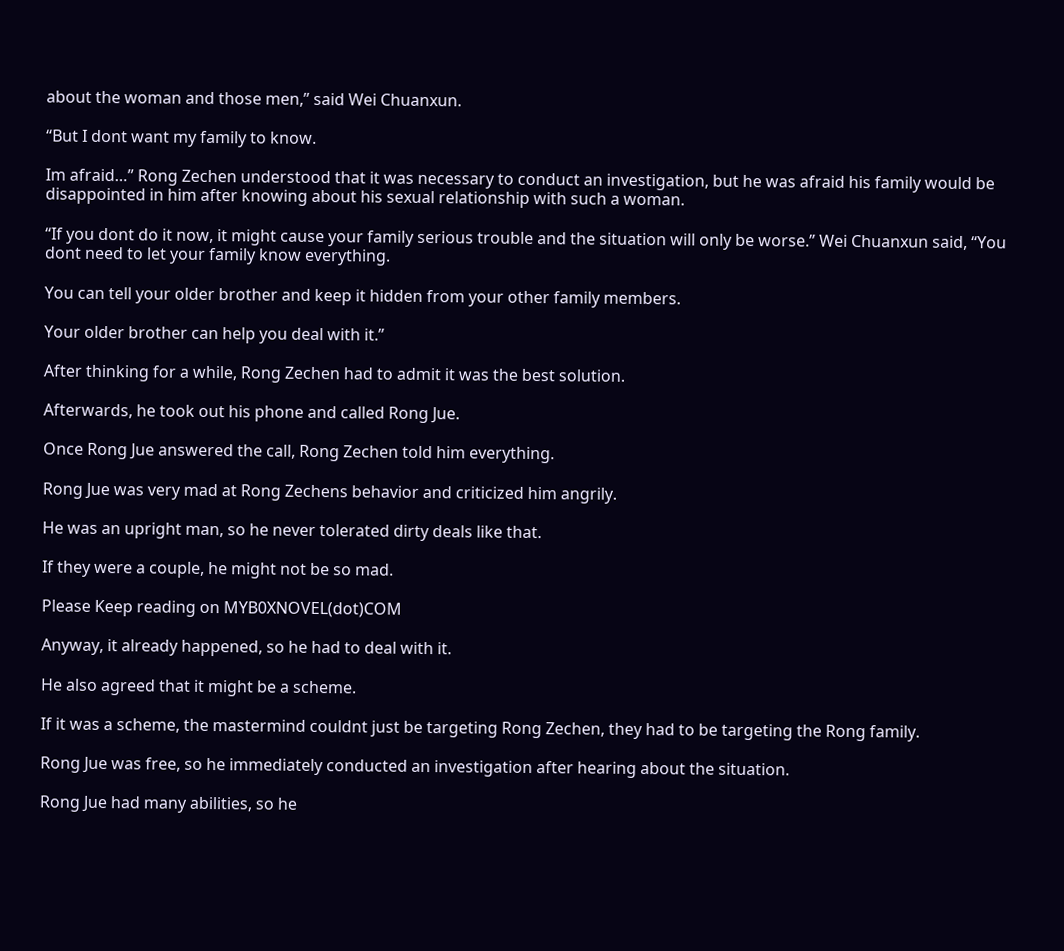about the woman and those men,” said Wei Chuanxun.

“But I dont want my family to know.

Im afraid…” Rong Zechen understood that it was necessary to conduct an investigation, but he was afraid his family would be disappointed in him after knowing about his sexual relationship with such a woman.

“If you dont do it now, it might cause your family serious trouble and the situation will only be worse.” Wei Chuanxun said, “You dont need to let your family know everything.

You can tell your older brother and keep it hidden from your other family members.

Your older brother can help you deal with it.”

After thinking for a while, Rong Zechen had to admit it was the best solution.

Afterwards, he took out his phone and called Rong Jue.

Once Rong Jue answered the call, Rong Zechen told him everything.

Rong Jue was very mad at Rong Zechens behavior and criticized him angrily.

He was an upright man, so he never tolerated dirty deals like that.

If they were a couple, he might not be so mad.

Please Keep reading on MYB0XNOVEL(dot)COM

Anyway, it already happened, so he had to deal with it.

He also agreed that it might be a scheme.

If it was a scheme, the mastermind couldnt just be targeting Rong Zechen, they had to be targeting the Rong family.

Rong Jue was free, so he immediately conducted an investigation after hearing about the situation.

Rong Jue had many abilities, so he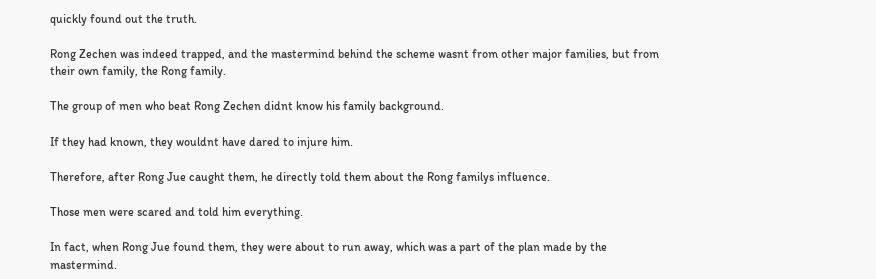quickly found out the truth.

Rong Zechen was indeed trapped, and the mastermind behind the scheme wasnt from other major families, but from their own family, the Rong family.

The group of men who beat Rong Zechen didnt know his family background.

If they had known, they wouldnt have dared to injure him.

Therefore, after Rong Jue caught them, he directly told them about the Rong familys influence.

Those men were scared and told him everything.

In fact, when Rong Jue found them, they were about to run away, which was a part of the plan made by the mastermind.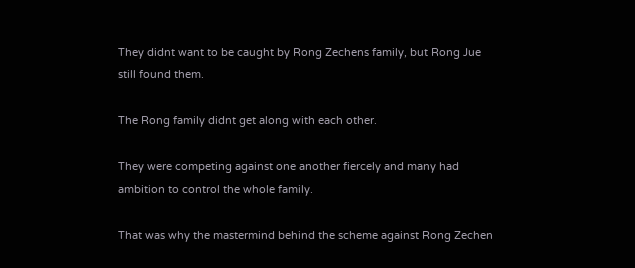They didnt want to be caught by Rong Zechens family, but Rong Jue still found them.

The Rong family didnt get along with each other.

They were competing against one another fiercely and many had ambition to control the whole family.

That was why the mastermind behind the scheme against Rong Zechen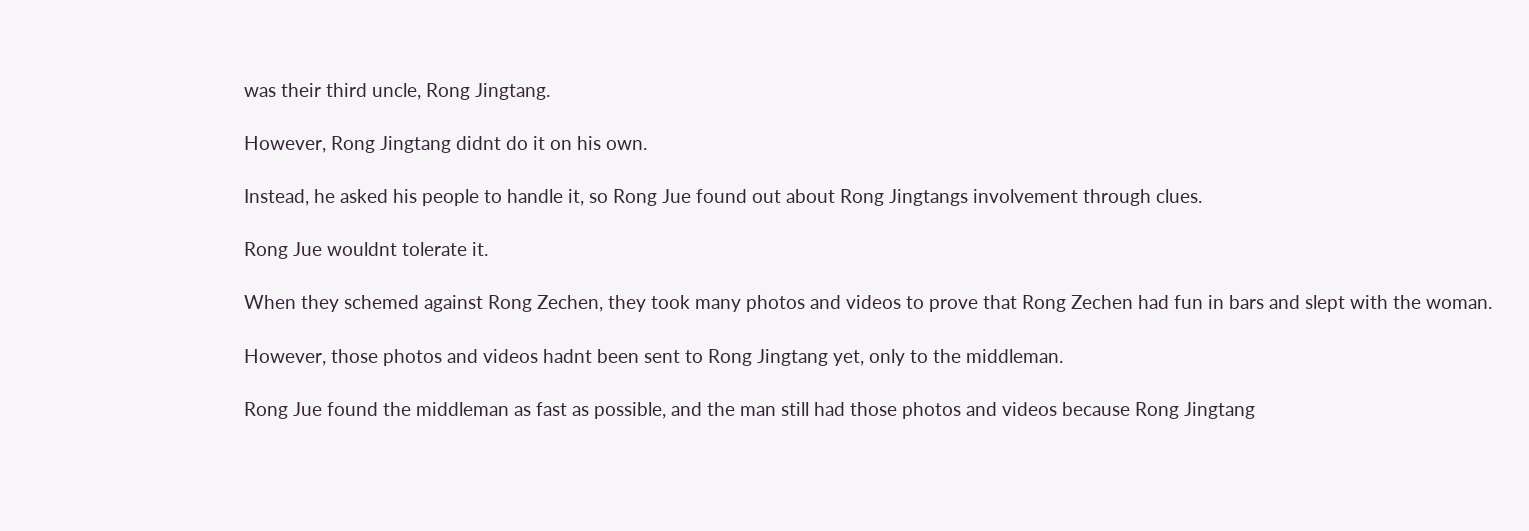was their third uncle, Rong Jingtang.

However, Rong Jingtang didnt do it on his own.

Instead, he asked his people to handle it, so Rong Jue found out about Rong Jingtangs involvement through clues.

Rong Jue wouldnt tolerate it.

When they schemed against Rong Zechen, they took many photos and videos to prove that Rong Zechen had fun in bars and slept with the woman.

However, those photos and videos hadnt been sent to Rong Jingtang yet, only to the middleman.

Rong Jue found the middleman as fast as possible, and the man still had those photos and videos because Rong Jingtang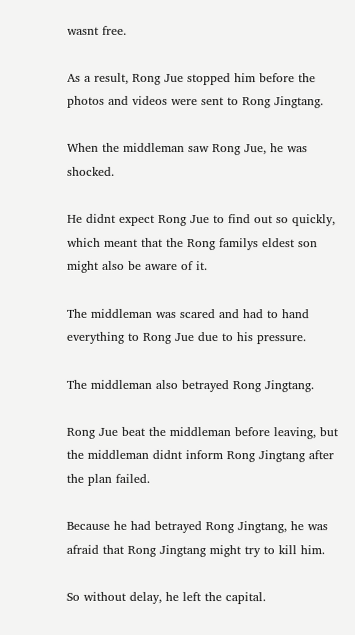wasnt free.

As a result, Rong Jue stopped him before the photos and videos were sent to Rong Jingtang.

When the middleman saw Rong Jue, he was shocked.

He didnt expect Rong Jue to find out so quickly, which meant that the Rong familys eldest son might also be aware of it.

The middleman was scared and had to hand everything to Rong Jue due to his pressure.

The middleman also betrayed Rong Jingtang.

Rong Jue beat the middleman before leaving, but the middleman didnt inform Rong Jingtang after the plan failed.

Because he had betrayed Rong Jingtang, he was afraid that Rong Jingtang might try to kill him.

So without delay, he left the capital.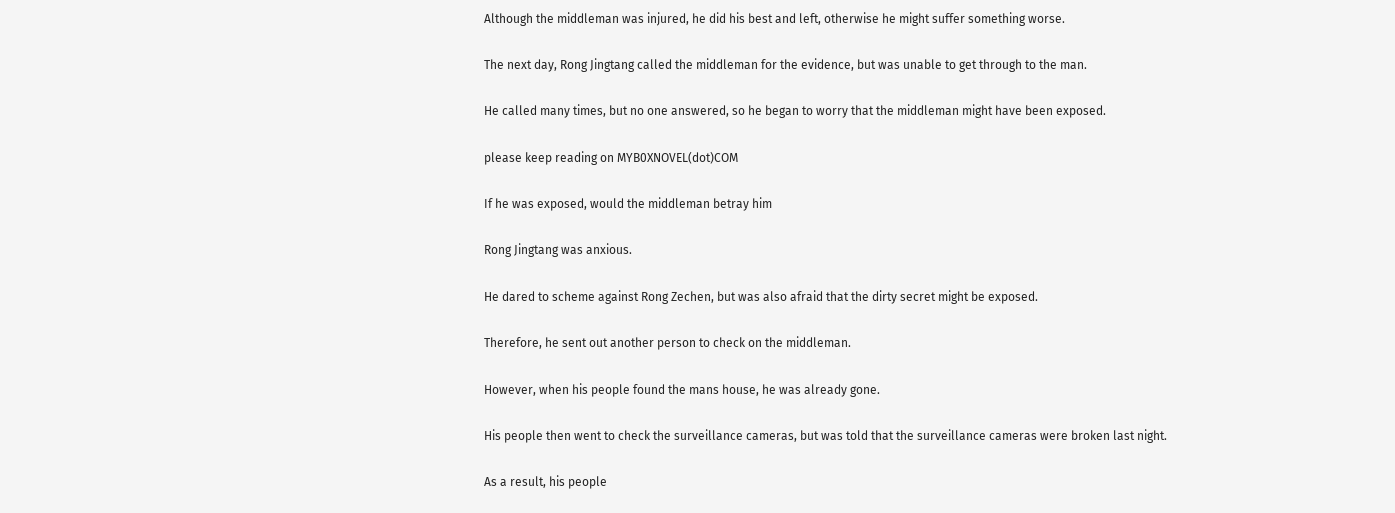Although the middleman was injured, he did his best and left, otherwise he might suffer something worse.

The next day, Rong Jingtang called the middleman for the evidence, but was unable to get through to the man.

He called many times, but no one answered, so he began to worry that the middleman might have been exposed.

please keep reading on MYB0XNOVEL(dot)COM

If he was exposed, would the middleman betray him

Rong Jingtang was anxious.

He dared to scheme against Rong Zechen, but was also afraid that the dirty secret might be exposed.

Therefore, he sent out another person to check on the middleman.

However, when his people found the mans house, he was already gone.

His people then went to check the surveillance cameras, but was told that the surveillance cameras were broken last night.

As a result, his people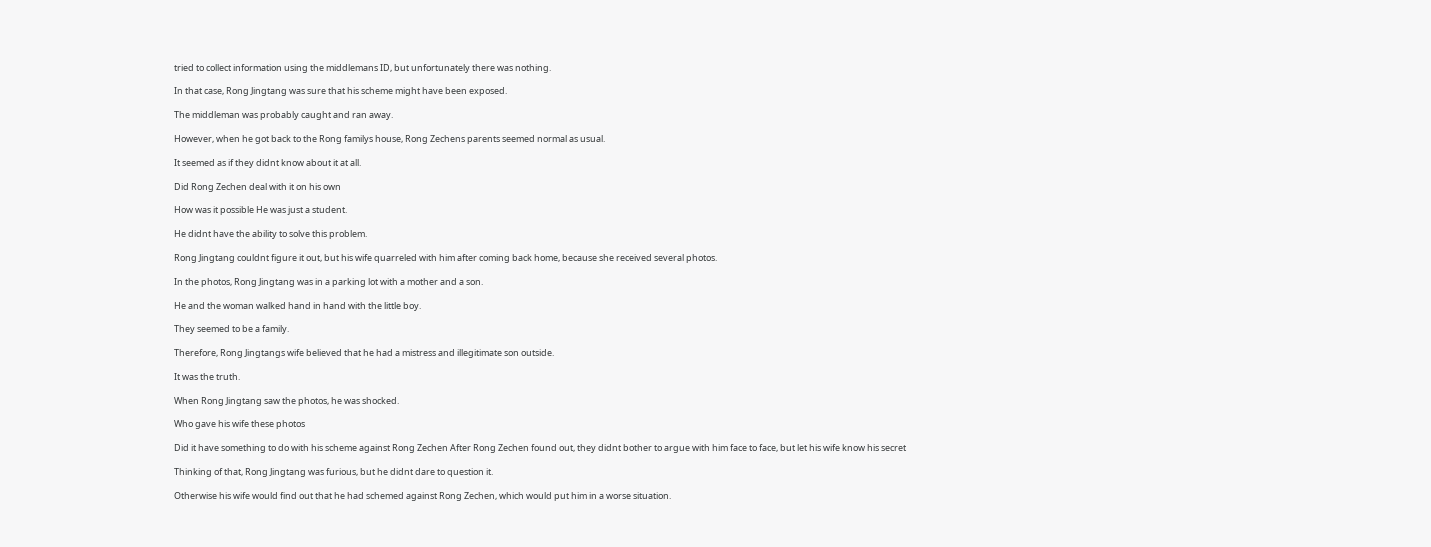tried to collect information using the middlemans ID, but unfortunately there was nothing.

In that case, Rong Jingtang was sure that his scheme might have been exposed.

The middleman was probably caught and ran away.

However, when he got back to the Rong familys house, Rong Zechens parents seemed normal as usual.

It seemed as if they didnt know about it at all.

Did Rong Zechen deal with it on his own

How was it possible He was just a student.

He didnt have the ability to solve this problem.

Rong Jingtang couldnt figure it out, but his wife quarreled with him after coming back home, because she received several photos.

In the photos, Rong Jingtang was in a parking lot with a mother and a son.

He and the woman walked hand in hand with the little boy.

They seemed to be a family.

Therefore, Rong Jingtangs wife believed that he had a mistress and illegitimate son outside.

It was the truth.

When Rong Jingtang saw the photos, he was shocked.

Who gave his wife these photos

Did it have something to do with his scheme against Rong Zechen After Rong Zechen found out, they didnt bother to argue with him face to face, but let his wife know his secret

Thinking of that, Rong Jingtang was furious, but he didnt dare to question it.

Otherwise his wife would find out that he had schemed against Rong Zechen, which would put him in a worse situation.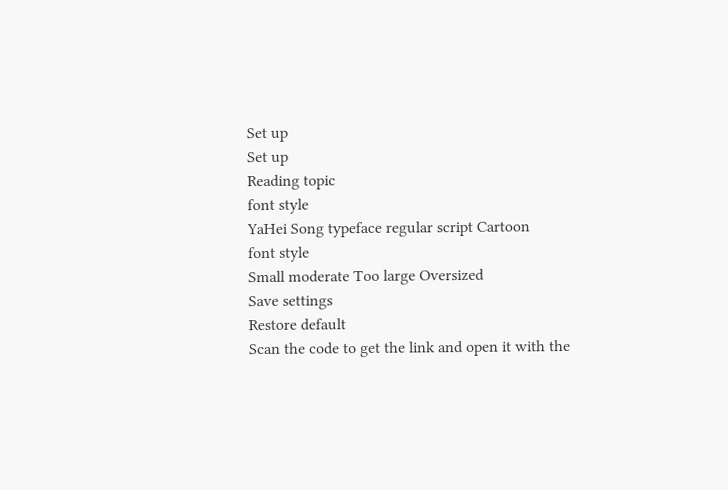Set up
Set up
Reading topic
font style
YaHei Song typeface regular script Cartoon
font style
Small moderate Too large Oversized
Save settings
Restore default
Scan the code to get the link and open it with the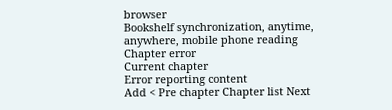browser
Bookshelf synchronization, anytime, anywhere, mobile phone reading
Chapter error
Current chapter
Error reporting content
Add < Pre chapter Chapter list Next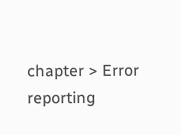chapter > Error reporting